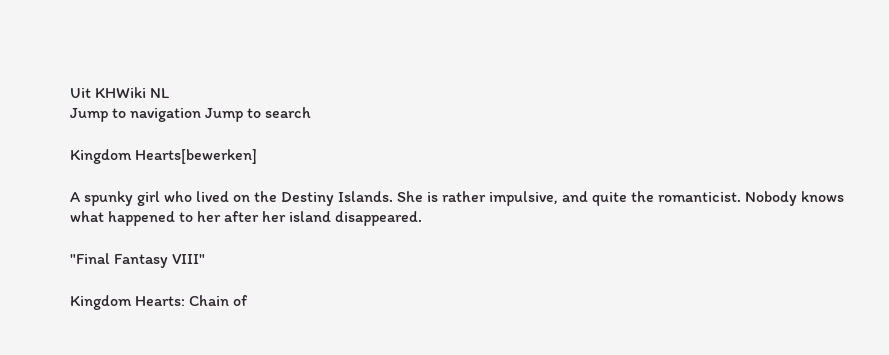Uit KHWiki NL
Jump to navigation Jump to search

Kingdom Hearts[bewerken]

A spunky girl who lived on the Destiny Islands. She is rather impulsive, and quite the romanticist. Nobody knows what happened to her after her island disappeared.

"Final Fantasy VIII"

Kingdom Hearts: Chain of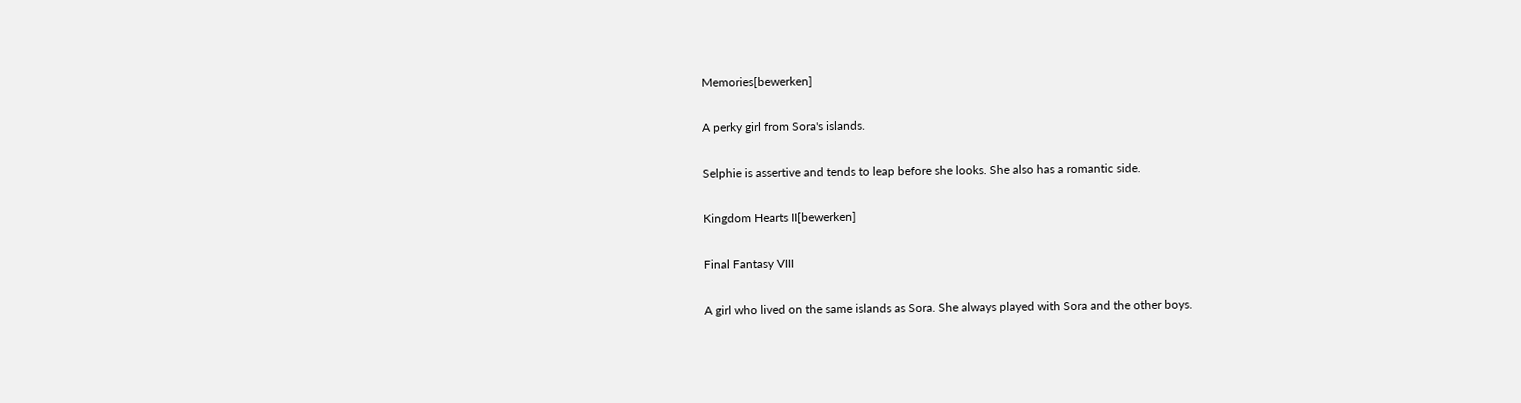Memories[bewerken]

A perky girl from Sora's islands.

Selphie is assertive and tends to leap before she looks. She also has a romantic side.

Kingdom Hearts II[bewerken]

Final Fantasy VIII

A girl who lived on the same islands as Sora. She always played with Sora and the other boys.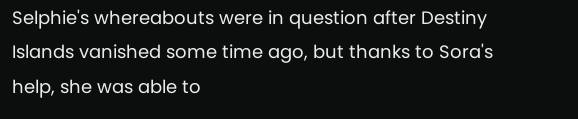Selphie's whereabouts were in question after Destiny Islands vanished some time ago, but thanks to Sora's help, she was able to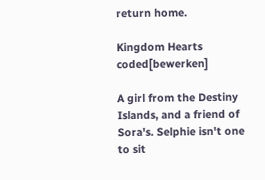return home.

Kingdom Hearts coded[bewerken]

A girl from the Destiny Islands, and a friend of Sora's. Selphie isn't one to sit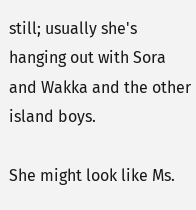still; usually she's hanging out with Sora and Wakka and the other island boys.

She might look like Ms.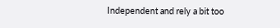Independent and rely a bit too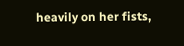heavily on her fists,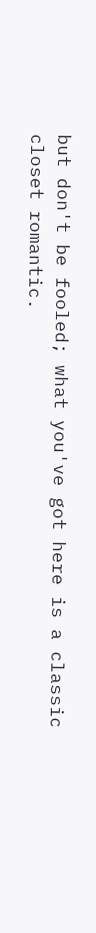but don't be fooled; what you've got here is a classic closet romantic.